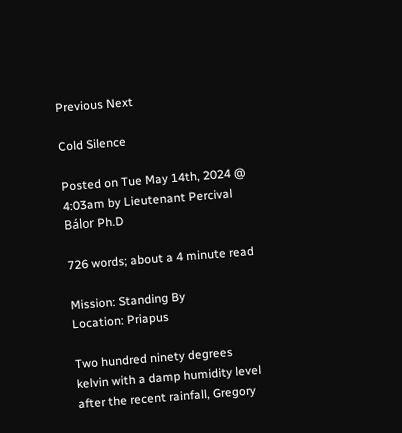Previous Next

Cold Silence

Posted on Tue May 14th, 2024 @ 4:03am by Lieutenant Percival Bálor Ph.D

726 words; about a 4 minute read

Mission: Standing By
Location: Priapus

Two hundred ninety degrees kelvin with a damp humidity level after the recent rainfall, Gregory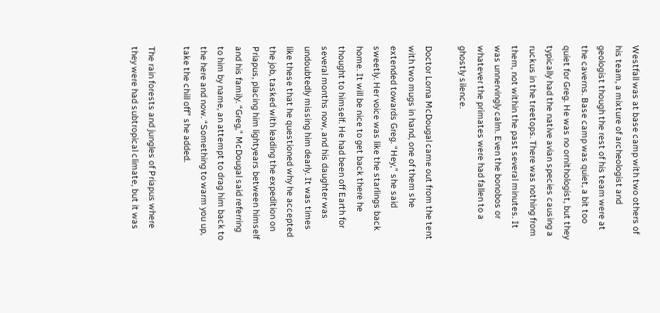Westfall was at base camp with two others of his team, a mixture of archeologist and geologist though the rest of his team were at the caverns. Base camp was quiet, a bit too quiet for Greg. He was no ornithologist, but they typically had the native avian species causing a ruckus in the treetops. There was nothing from them, not within the past several minutes. It was unnervingly calm. Even the bonobos or whatever the primates were had fallen to a ghostly silence.

Doctor Lorna McDougal came out from the tent with two mugs in hand, one of them she extended towards Greg. “Hey,” she said sweetly. Her voice was like the starlings back home. It will be nice to get back there he thought to himself. He had been off Earth for several months now, and his daughter was undoubtedly missing him dearly. It was times like these that he questioned why he accepted the job, tasked with leading the expedition on Priapus, placing him lightyears between himself and his family. “Greg,” McDougal said referring to him by name, an attempt to drag him back to the here and now. “Something to warm you up, take the chill off” she added.

The rain forests and jungles of Priapus where they were had subtropical climate, but it was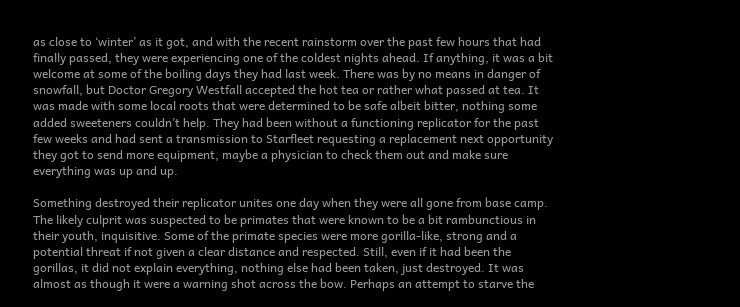as close to ‘winter’ as it got, and with the recent rainstorm over the past few hours that had finally passed, they were experiencing one of the coldest nights ahead. If anything, it was a bit welcome at some of the boiling days they had last week. There was by no means in danger of snowfall, but Doctor Gregory Westfall accepted the hot tea or rather what passed at tea. It was made with some local roots that were determined to be safe albeit bitter, nothing some added sweeteners couldn’t help. They had been without a functioning replicator for the past few weeks and had sent a transmission to Starfleet requesting a replacement next opportunity they got to send more equipment, maybe a physician to check them out and make sure everything was up and up.

Something destroyed their replicator unites one day when they were all gone from base camp. The likely culprit was suspected to be primates that were known to be a bit rambunctious in their youth, inquisitive. Some of the primate species were more gorilla-like, strong and a potential threat if not given a clear distance and respected. Still, even if it had been the gorillas, it did not explain everything, nothing else had been taken, just destroyed. It was almost as though it were a warning shot across the bow. Perhaps an attempt to starve the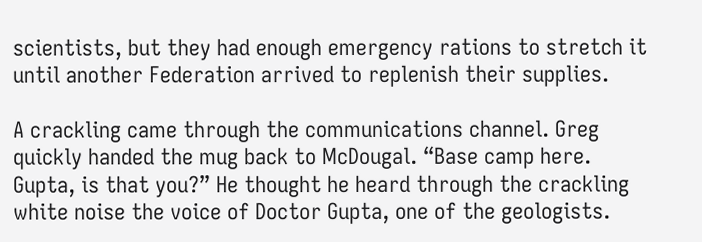scientists, but they had enough emergency rations to stretch it until another Federation arrived to replenish their supplies.

A crackling came through the communications channel. Greg quickly handed the mug back to McDougal. “Base camp here. Gupta, is that you?” He thought he heard through the crackling white noise the voice of Doctor Gupta, one of the geologists.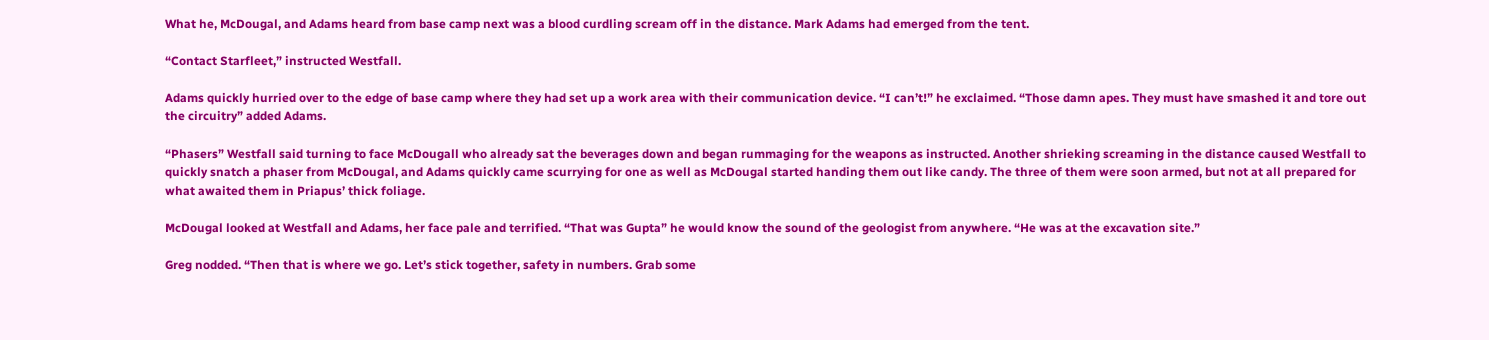What he, McDougal, and Adams heard from base camp next was a blood curdling scream off in the distance. Mark Adams had emerged from the tent.

“Contact Starfleet,” instructed Westfall.

Adams quickly hurried over to the edge of base camp where they had set up a work area with their communication device. “I can’t!” he exclaimed. “Those damn apes. They must have smashed it and tore out the circuitry” added Adams.

“Phasers” Westfall said turning to face McDougall who already sat the beverages down and began rummaging for the weapons as instructed. Another shrieking screaming in the distance caused Westfall to quickly snatch a phaser from McDougal, and Adams quickly came scurrying for one as well as McDougal started handing them out like candy. The three of them were soon armed, but not at all prepared for what awaited them in Priapus’ thick foliage.

McDougal looked at Westfall and Adams, her face pale and terrified. “That was Gupta” he would know the sound of the geologist from anywhere. “He was at the excavation site.”

Greg nodded. “Then that is where we go. Let’s stick together, safety in numbers. Grab some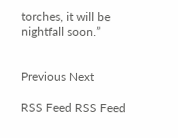torches, it will be nightfall soon.”


Previous Next

RSS Feed RSS Feed